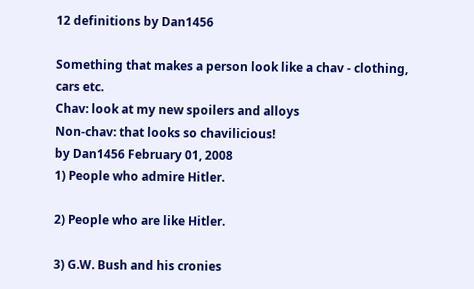12 definitions by Dan1456

Something that makes a person look like a chav - clothing, cars etc.
Chav: look at my new spoilers and alloys
Non-chav: that looks so chavilicious!
by Dan1456 February 01, 2008
1) People who admire Hitler.

2) People who are like Hitler.

3) G.W. Bush and his cronies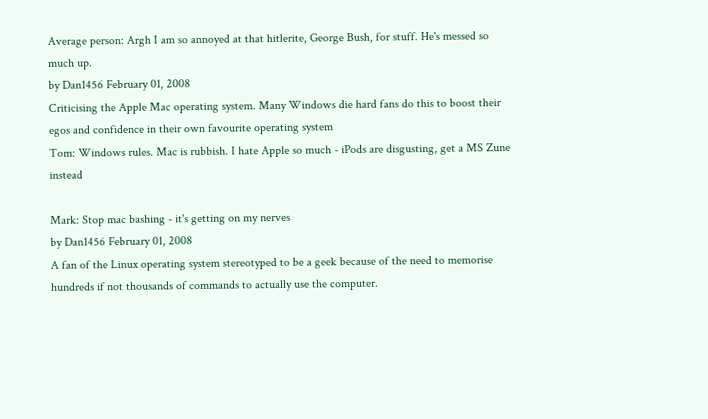Average person: Argh I am so annoyed at that hitlerite, George Bush, for stuff. He's messed so much up.
by Dan1456 February 01, 2008
Criticising the Apple Mac operating system. Many Windows die hard fans do this to boost their egos and confidence in their own favourite operating system
Tom: Windows rules. Mac is rubbish. I hate Apple so much - iPods are disgusting, get a MS Zune instead

Mark: Stop mac bashing - it's getting on my nerves
by Dan1456 February 01, 2008
A fan of the Linux operating system stereotyped to be a geek because of the need to memorise hundreds if not thousands of commands to actually use the computer.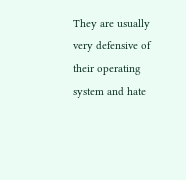They are usually very defensive of their operating system and hate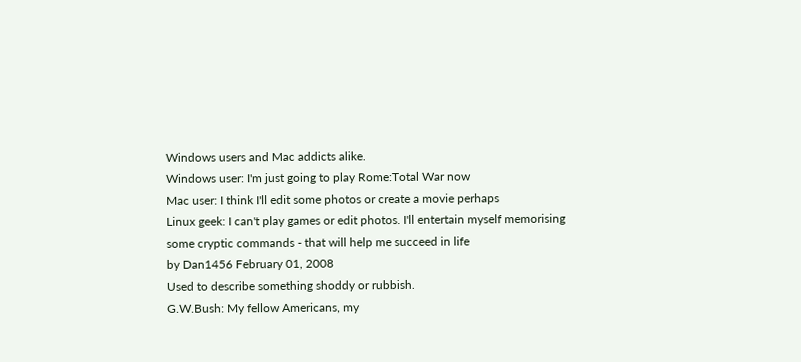Windows users and Mac addicts alike.
Windows user: I'm just going to play Rome:Total War now
Mac user: I think I'll edit some photos or create a movie perhaps
Linux geek: I can't play games or edit photos. I'll entertain myself memorising some cryptic commands - that will help me succeed in life
by Dan1456 February 01, 2008
Used to describe something shoddy or rubbish.
G.W.Bush: My fellow Americans, my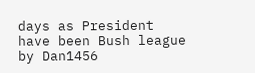days as President have been Bush league
by Dan1456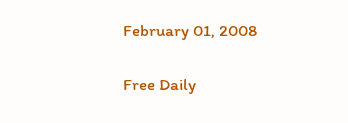February 01, 2008

Free Daily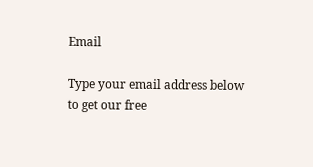Email

Type your email address below to get our free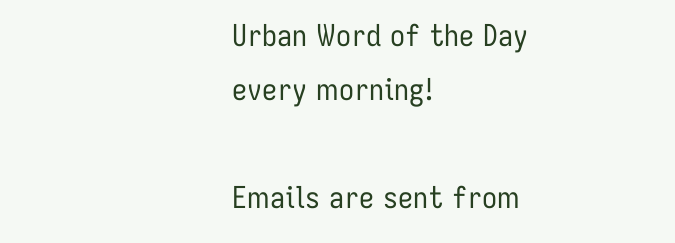Urban Word of the Day every morning!

Emails are sent from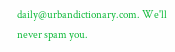daily@urbandictionary.com. We'll never spam you.